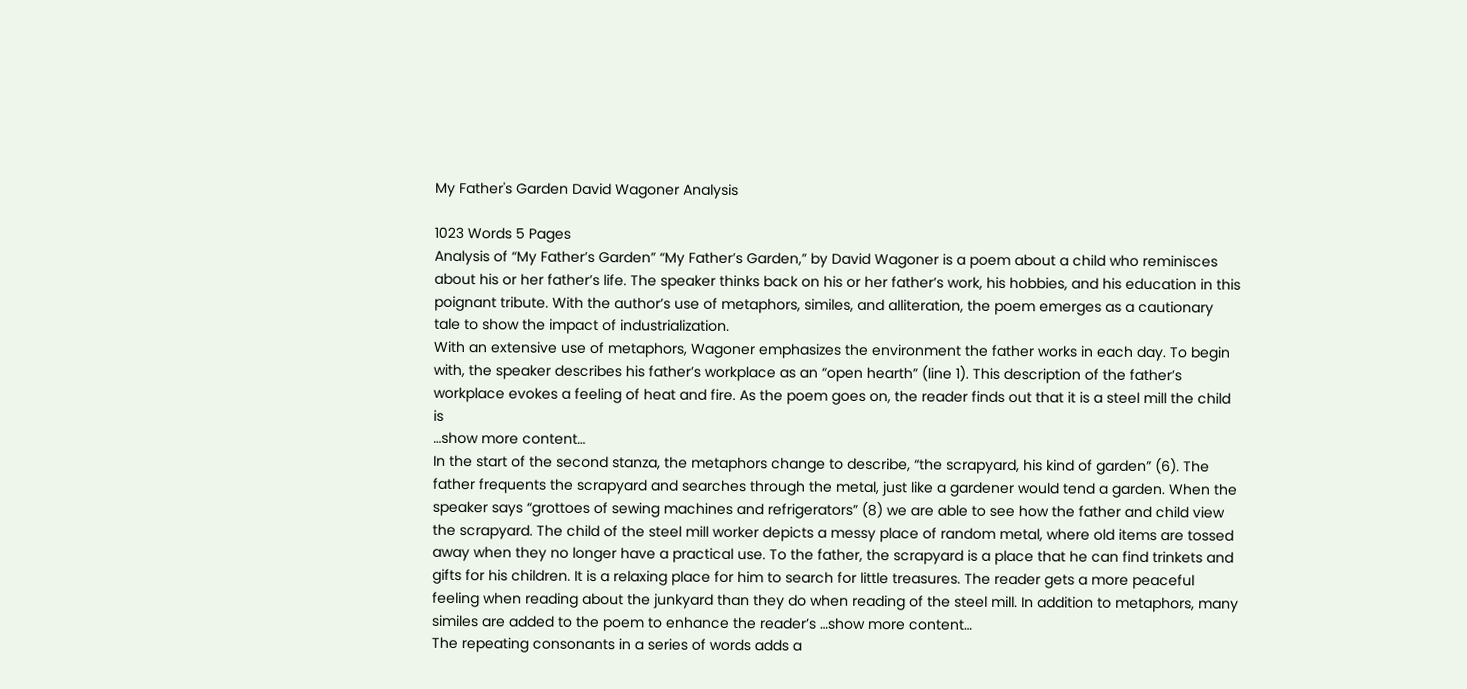My Father's Garden David Wagoner Analysis

1023 Words 5 Pages
Analysis of “My Father’s Garden” “My Father’s Garden,” by David Wagoner is a poem about a child who reminisces about his or her father’s life. The speaker thinks back on his or her father’s work, his hobbies, and his education in this poignant tribute. With the author’s use of metaphors, similes, and alliteration, the poem emerges as a cautionary tale to show the impact of industrialization.
With an extensive use of metaphors, Wagoner emphasizes the environment the father works in each day. To begin with, the speaker describes his father’s workplace as an “open hearth” (line 1). This description of the father’s workplace evokes a feeling of heat and fire. As the poem goes on, the reader finds out that it is a steel mill the child is
…show more content…
In the start of the second stanza, the metaphors change to describe, “the scrapyard, his kind of garden” (6). The father frequents the scrapyard and searches through the metal, just like a gardener would tend a garden. When the speaker says “grottoes of sewing machines and refrigerators” (8) we are able to see how the father and child view the scrapyard. The child of the steel mill worker depicts a messy place of random metal, where old items are tossed away when they no longer have a practical use. To the father, the scrapyard is a place that he can find trinkets and gifts for his children. It is a relaxing place for him to search for little treasures. The reader gets a more peaceful feeling when reading about the junkyard than they do when reading of the steel mill. In addition to metaphors, many similes are added to the poem to enhance the reader’s …show more content…
The repeating consonants in a series of words adds a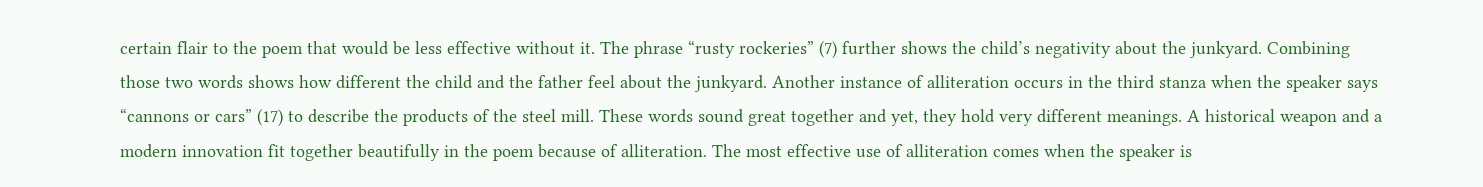certain flair to the poem that would be less effective without it. The phrase “rusty rockeries” (7) further shows the child’s negativity about the junkyard. Combining those two words shows how different the child and the father feel about the junkyard. Another instance of alliteration occurs in the third stanza when the speaker says “cannons or cars” (17) to describe the products of the steel mill. These words sound great together and yet, they hold very different meanings. A historical weapon and a modern innovation fit together beautifully in the poem because of alliteration. The most effective use of alliteration comes when the speaker is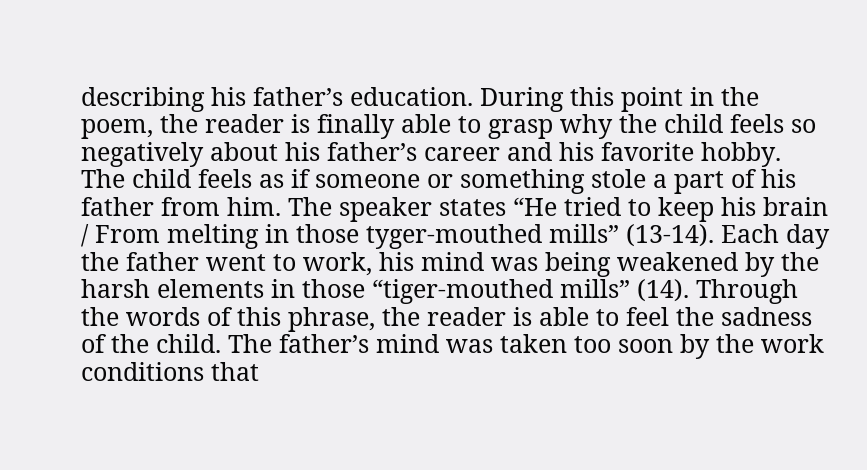describing his father’s education. During this point in the poem, the reader is finally able to grasp why the child feels so negatively about his father’s career and his favorite hobby. The child feels as if someone or something stole a part of his father from him. The speaker states “He tried to keep his brain / From melting in those tyger-mouthed mills” (13-14). Each day the father went to work, his mind was being weakened by the harsh elements in those “tiger-mouthed mills” (14). Through the words of this phrase, the reader is able to feel the sadness of the child. The father’s mind was taken too soon by the work conditions that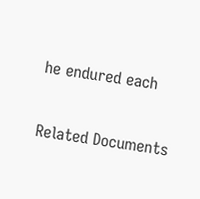he endured each

Related Documents